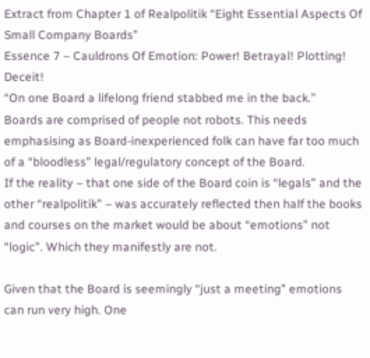Extract from Chapter 1 of Realpolitik “Eight Essential Aspects Of Small Company Boards”
Essence 7 – Cauldrons Of Emotion: Power! Betrayal! Plotting! Deceit!
“On one Board a lifelong friend stabbed me in the back.”
Boards are comprised of people not robots. This needs emphasising as Board-inexperienced folk can have far too much of a “bloodless” legal/regulatory concept of the Board.
If the reality – that one side of the Board coin is “legals” and the other “realpolitik” – was accurately reflected then half the books and courses on the market would be about “emotions” not “logic”. Which they manifestly are not.

Given that the Board is seemingly “just a meeting” emotions can run very high. One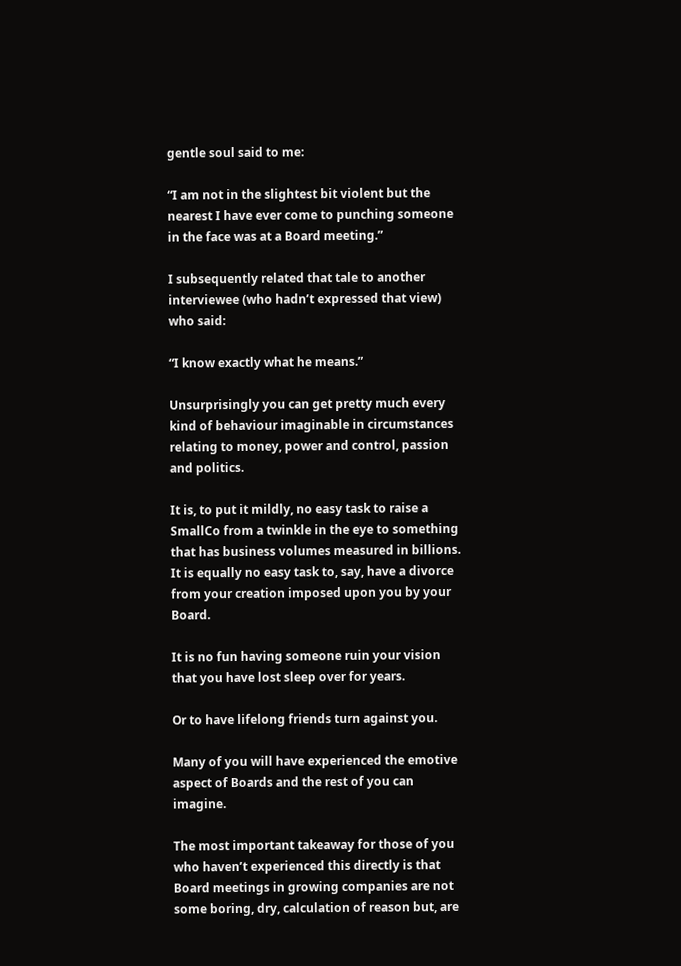gentle soul said to me:

“I am not in the slightest bit violent but the nearest I have ever come to punching someone in the face was at a Board meeting.”

I subsequently related that tale to another interviewee (who hadn’t expressed that view) who said:

“I know exactly what he means.”

Unsurprisingly you can get pretty much every kind of behaviour imaginable in circumstances relating to money, power and control, passion and politics.

It is, to put it mildly, no easy task to raise a SmallCo from a twinkle in the eye to something that has business volumes measured in billions. It is equally no easy task to, say, have a divorce from your creation imposed upon you by your Board.

It is no fun having someone ruin your vision that you have lost sleep over for years.

Or to have lifelong friends turn against you.

Many of you will have experienced the emotive aspect of Boards and the rest of you can imagine.

The most important takeaway for those of you who haven’t experienced this directly is that Board meetings in growing companies are not some boring, dry, calculation of reason but, are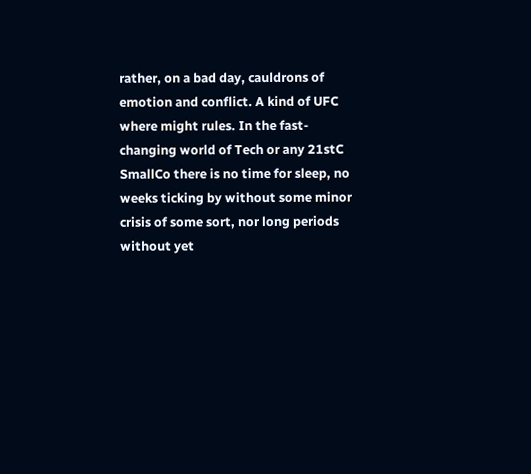rather, on a bad day, cauldrons of emotion and conflict. A kind of UFC where might rules. In the fast-changing world of Tech or any 21stC SmallCo there is no time for sleep, no weeks ticking by without some minor crisis of some sort, nor long periods without yet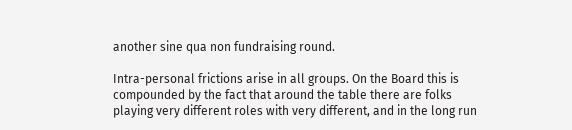another sine qua non fundraising round.

Intra-personal frictions arise in all groups. On the Board this is compounded by the fact that around the table there are folks playing very different roles with very different, and in the long run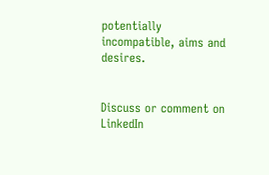potentially incompatible, aims and desires.


Discuss or comment on LinkedIn